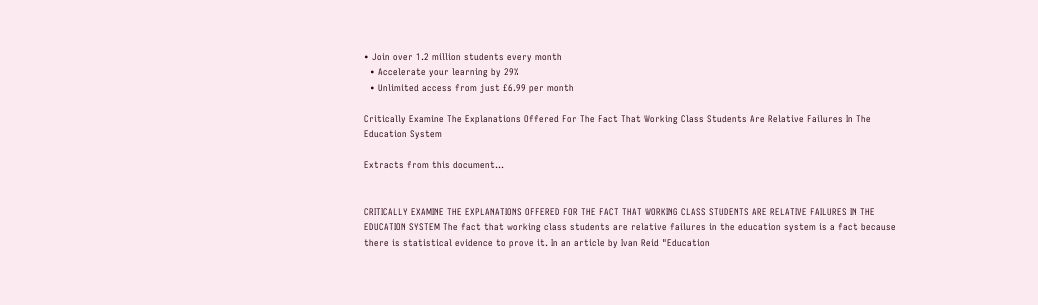• Join over 1.2 million students every month
  • Accelerate your learning by 29%
  • Unlimited access from just £6.99 per month

Critically Examine The Explanations Offered For The Fact That Working Class Students Are Relative Failures In The Education System

Extracts from this document...


CRITICALLY EXAMINE THE EXPLANATIONS OFFERED FOR THE FACT THAT WORKING CLASS STUDENTS ARE RELATIVE FAILURES IN THE EDUCATION SYSTEM The fact that working class students are relative failures in the education system is a fact because there is statistical evidence to prove it. In an article by Ivan Reid "Education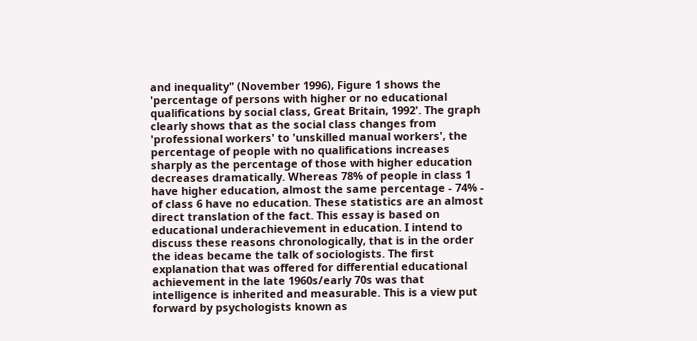and inequality" (November 1996), Figure 1 shows the 'percentage of persons with higher or no educational qualifications by social class, Great Britain, 1992'. The graph clearly shows that as the social class changes from 'professional workers' to 'unskilled manual workers', the percentage of people with no qualifications increases sharply as the percentage of those with higher education decreases dramatically. Whereas 78% of people in class 1 have higher education, almost the same percentage - 74% - of class 6 have no education. These statistics are an almost direct translation of the fact. This essay is based on educational underachievement in education. I intend to discuss these reasons chronologically, that is in the order the ideas became the talk of sociologists. The first explanation that was offered for differential educational achievement in the late 1960s/early 70s was that intelligence is inherited and measurable. This is a view put forward by psychologists known as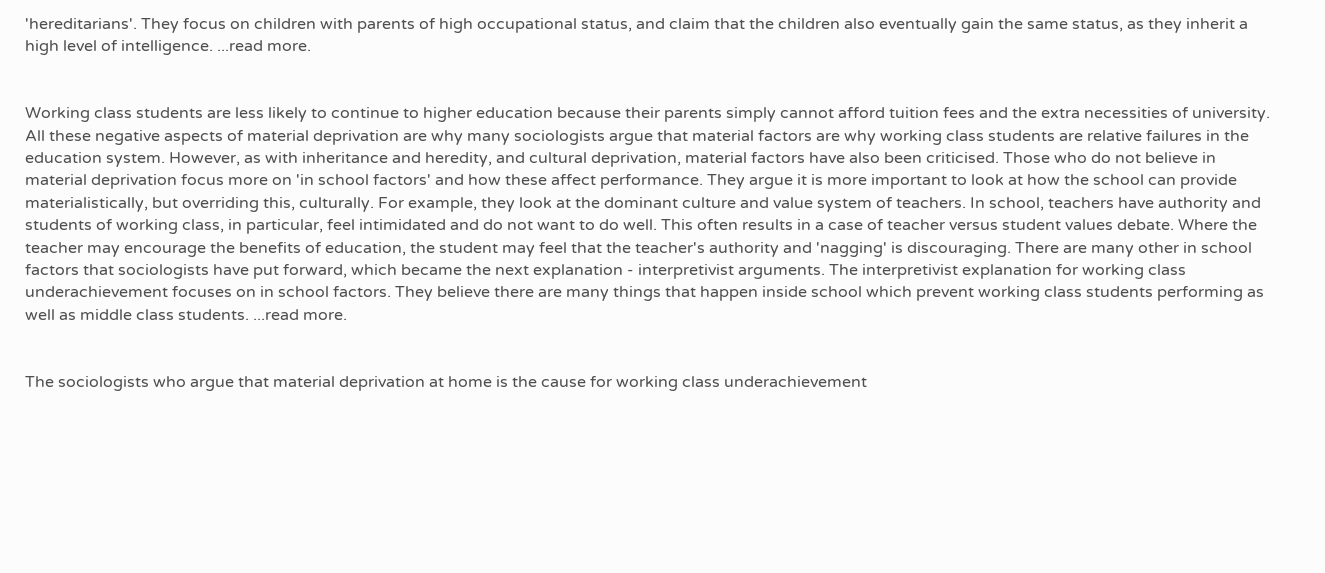'hereditarians'. They focus on children with parents of high occupational status, and claim that the children also eventually gain the same status, as they inherit a high level of intelligence. ...read more.


Working class students are less likely to continue to higher education because their parents simply cannot afford tuition fees and the extra necessities of university. All these negative aspects of material deprivation are why many sociologists argue that material factors are why working class students are relative failures in the education system. However, as with inheritance and heredity, and cultural deprivation, material factors have also been criticised. Those who do not believe in material deprivation focus more on 'in school factors' and how these affect performance. They argue it is more important to look at how the school can provide materialistically, but overriding this, culturally. For example, they look at the dominant culture and value system of teachers. In school, teachers have authority and students of working class, in particular, feel intimidated and do not want to do well. This often results in a case of teacher versus student values debate. Where the teacher may encourage the benefits of education, the student may feel that the teacher's authority and 'nagging' is discouraging. There are many other in school factors that sociologists have put forward, which became the next explanation - interpretivist arguments. The interpretivist explanation for working class underachievement focuses on in school factors. They believe there are many things that happen inside school which prevent working class students performing as well as middle class students. ...read more.


The sociologists who argue that material deprivation at home is the cause for working class underachievement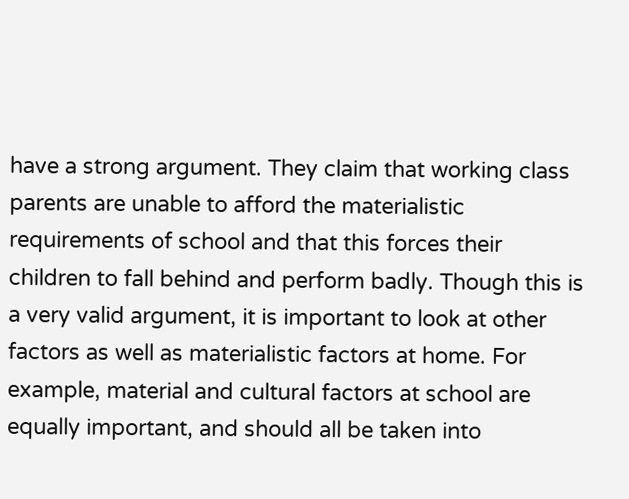have a strong argument. They claim that working class parents are unable to afford the materialistic requirements of school and that this forces their children to fall behind and perform badly. Though this is a very valid argument, it is important to look at other factors as well as materialistic factors at home. For example, material and cultural factors at school are equally important, and should all be taken into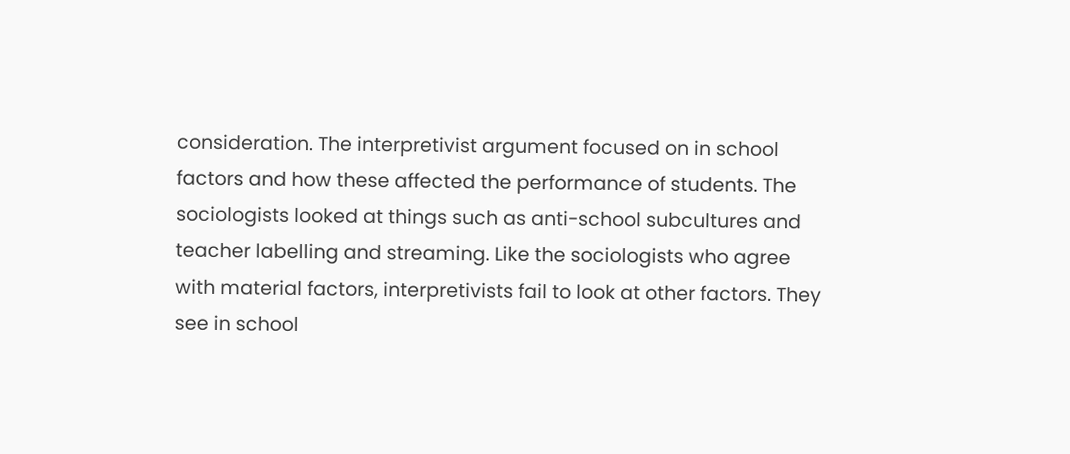consideration. The interpretivist argument focused on in school factors and how these affected the performance of students. The sociologists looked at things such as anti-school subcultures and teacher labelling and streaming. Like the sociologists who agree with material factors, interpretivists fail to look at other factors. They see in school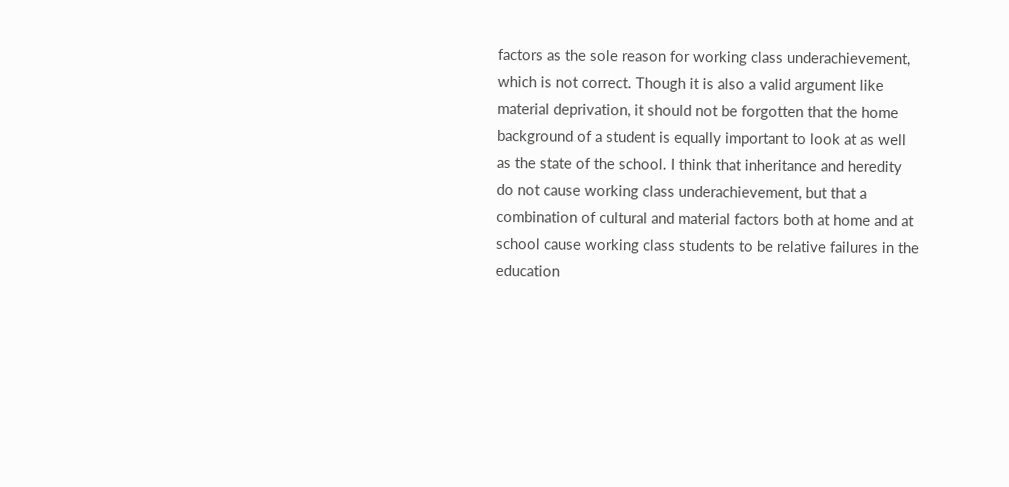factors as the sole reason for working class underachievement, which is not correct. Though it is also a valid argument like material deprivation, it should not be forgotten that the home background of a student is equally important to look at as well as the state of the school. I think that inheritance and heredity do not cause working class underachievement, but that a combination of cultural and material factors both at home and at school cause working class students to be relative failures in the education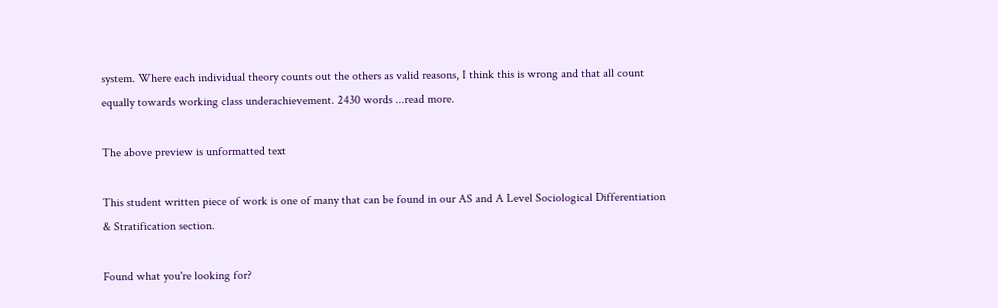system. Where each individual theory counts out the others as valid reasons, I think this is wrong and that all count equally towards working class underachievement. 2430 words ...read more.

The above preview is unformatted text

This student written piece of work is one of many that can be found in our AS and A Level Sociological Differentiation & Stratification section.

Found what you're looking for?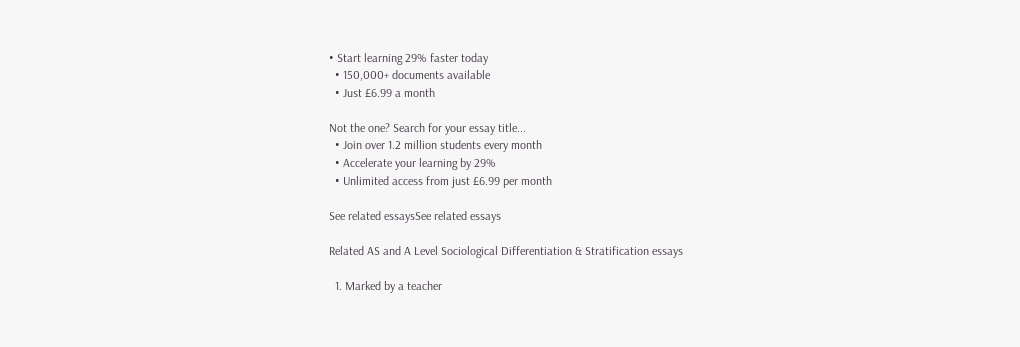• Start learning 29% faster today
  • 150,000+ documents available
  • Just £6.99 a month

Not the one? Search for your essay title...
  • Join over 1.2 million students every month
  • Accelerate your learning by 29%
  • Unlimited access from just £6.99 per month

See related essaysSee related essays

Related AS and A Level Sociological Differentiation & Stratification essays

  1. Marked by a teacher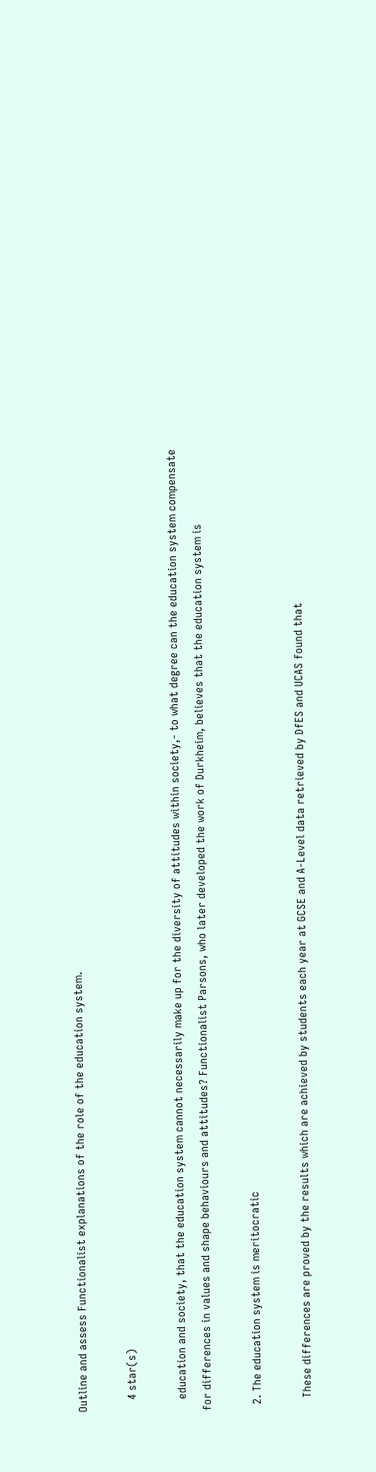Outline and assess Functionalist explanations of the role of the education system.

    4 star(s)

    education and society, that the education system cannot necessarily make up for the diversity of attitudes within society,- to what degree can the education system compensate for differences in values and shape behaviours and attitudes? Functionalist Parsons, who later developed the work of Durkheim, believes that the education system is

  2. The education system is meritocratic

    These differences are proved by the results which are achieved by students each year at GCSE and A-Level data retrieved by DfES and UCAS found that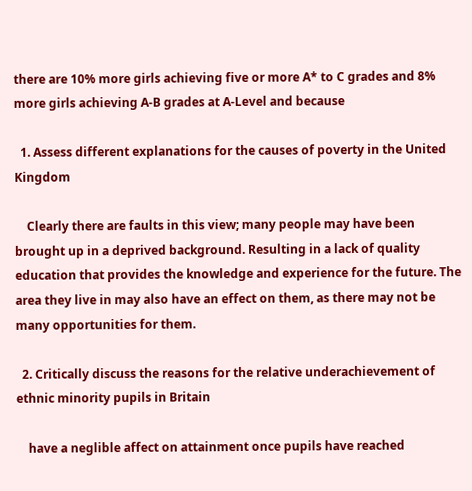there are 10% more girls achieving five or more A* to C grades and 8% more girls achieving A-B grades at A-Level and because

  1. Assess different explanations for the causes of poverty in the United Kingdom

    Clearly there are faults in this view; many people may have been brought up in a deprived background. Resulting in a lack of quality education that provides the knowledge and experience for the future. The area they live in may also have an effect on them, as there may not be many opportunities for them.

  2. Critically discuss the reasons for the relative underachievement of ethnic minority pupils in Britain

    have a neglible affect on attainment once pupils have reached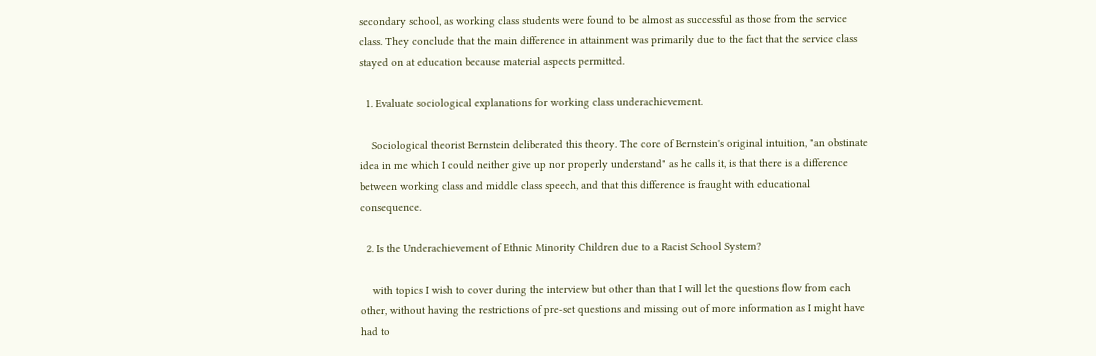secondary school, as working class students were found to be almost as successful as those from the service class. They conclude that the main difference in attainment was primarily due to the fact that the service class stayed on at education because material aspects permitted.

  1. Evaluate sociological explanations for working class underachievement.

    Sociological theorist Bernstein deliberated this theory. The core of Bernstein's original intuition, "an obstinate idea in me which I could neither give up nor properly understand" as he calls it, is that there is a difference between working class and middle class speech, and that this difference is fraught with educational consequence.

  2. Is the Underachievement of Ethnic Minority Children due to a Racist School System?

    with topics I wish to cover during the interview but other than that I will let the questions flow from each other, without having the restrictions of pre-set questions and missing out of more information as I might have had to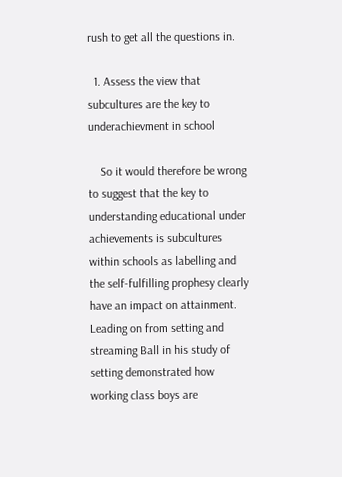rush to get all the questions in.

  1. Assess the view that subcultures are the key to underachievment in school

    So it would therefore be wrong to suggest that the key to understanding educational under achievements is subcultures within schools as labelling and the self-fulfilling prophesy clearly have an impact on attainment. Leading on from setting and streaming Ball in his study of setting demonstrated how working class boys are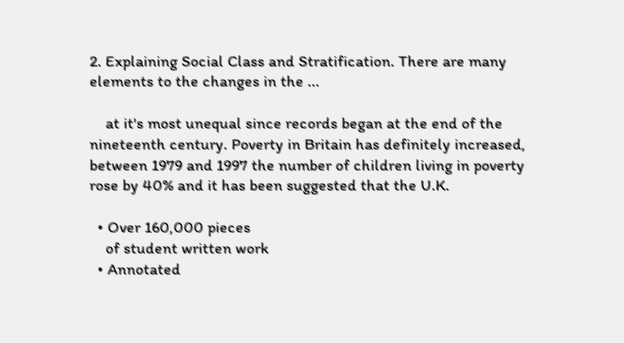2. Explaining Social Class and Stratification. There are many elements to the changes in the ...

    at it's most unequal since records began at the end of the nineteenth century. Poverty in Britain has definitely increased, between 1979 and 1997 the number of children living in poverty rose by 40% and it has been suggested that the U.K.

  • Over 160,000 pieces
    of student written work
  • Annotated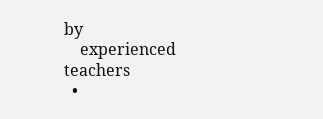by
    experienced teachers
  •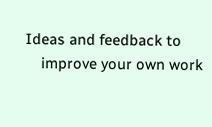Ideas and feedback to
    improve your own work